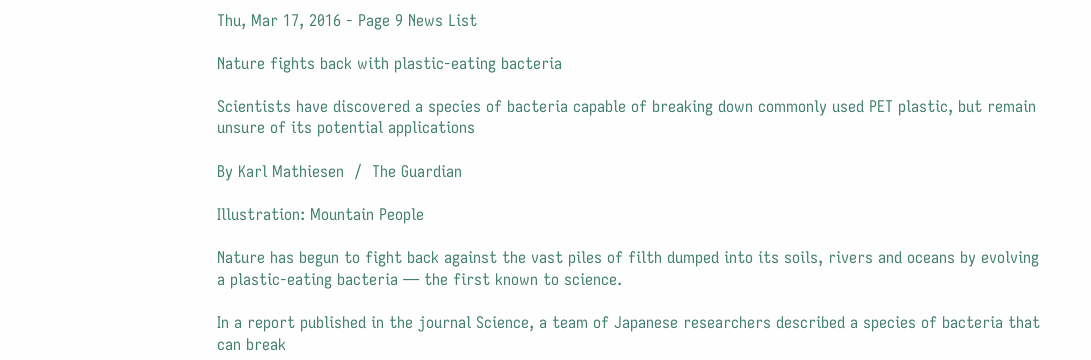Thu, Mar 17, 2016 - Page 9 News List

Nature fights back with plastic-eating bacteria

Scientists have discovered a species of bacteria capable of breaking down commonly used PET plastic, but remain unsure of its potential applications

By Karl Mathiesen  /  The Guardian

Illustration: Mountain People

Nature has begun to fight back against the vast piles of filth dumped into its soils, rivers and oceans by evolving a plastic-eating bacteria — the first known to science.

In a report published in the journal Science, a team of Japanese researchers described a species of bacteria that can break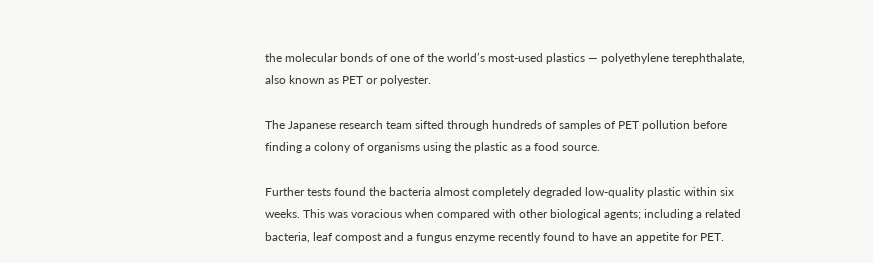the molecular bonds of one of the world’s most-used plastics — polyethylene terephthalate, also known as PET or polyester.

The Japanese research team sifted through hundreds of samples of PET pollution before finding a colony of organisms using the plastic as a food source.

Further tests found the bacteria almost completely degraded low-quality plastic within six weeks. This was voracious when compared with other biological agents; including a related bacteria, leaf compost and a fungus enzyme recently found to have an appetite for PET.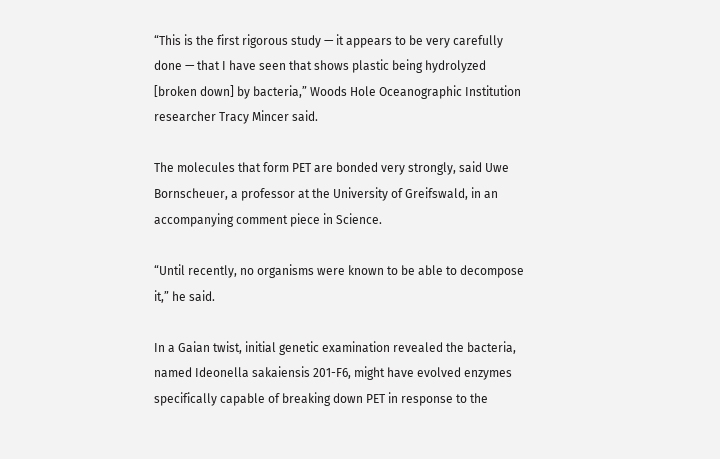“This is the first rigorous study — it appears to be very carefully done — that I have seen that shows plastic being hydrolyzed [broken down] by bacteria,” Woods Hole Oceanographic Institution researcher Tracy Mincer said.

The molecules that form PET are bonded very strongly, said Uwe Bornscheuer, a professor at the University of Greifswald, in an accompanying comment piece in Science.

“Until recently, no organisms were known to be able to decompose it,” he said.

In a Gaian twist, initial genetic examination revealed the bacteria, named Ideonella sakaiensis 201-F6, might have evolved enzymes specifically capable of breaking down PET in response to the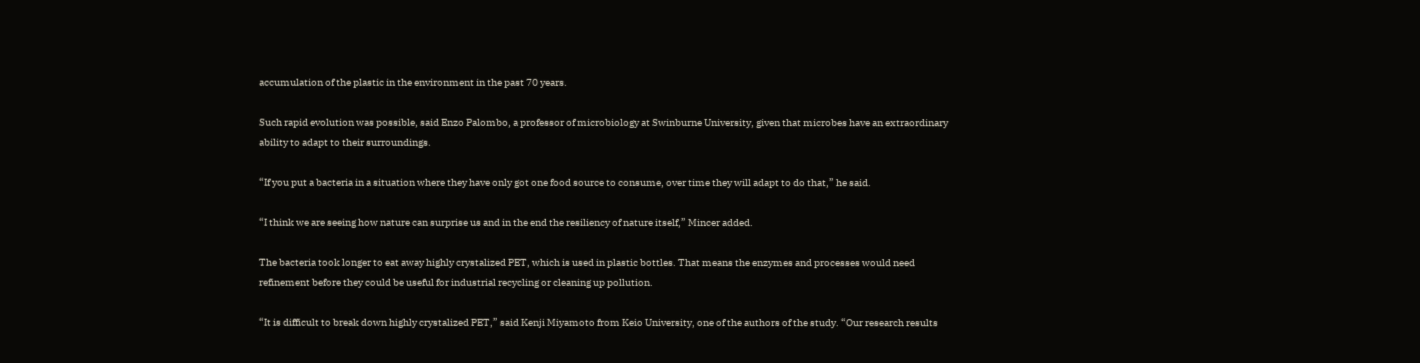accumulation of the plastic in the environment in the past 70 years.

Such rapid evolution was possible, said Enzo Palombo, a professor of microbiology at Swinburne University, given that microbes have an extraordinary ability to adapt to their surroundings.

“If you put a bacteria in a situation where they have only got one food source to consume, over time they will adapt to do that,” he said.

“I think we are seeing how nature can surprise us and in the end the resiliency of nature itself,” Mincer added.

The bacteria took longer to eat away highly crystalized PET, which is used in plastic bottles. That means the enzymes and processes would need refinement before they could be useful for industrial recycling or cleaning up pollution.

“It is difficult to break down highly crystalized PET,” said Kenji Miyamoto from Keio University, one of the authors of the study. “Our research results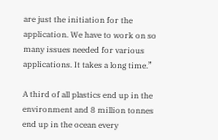are just the initiation for the application. We have to work on so many issues needed for various applications. It takes a long time.”

A third of all plastics end up in the environment and 8 million tonnes end up in the ocean every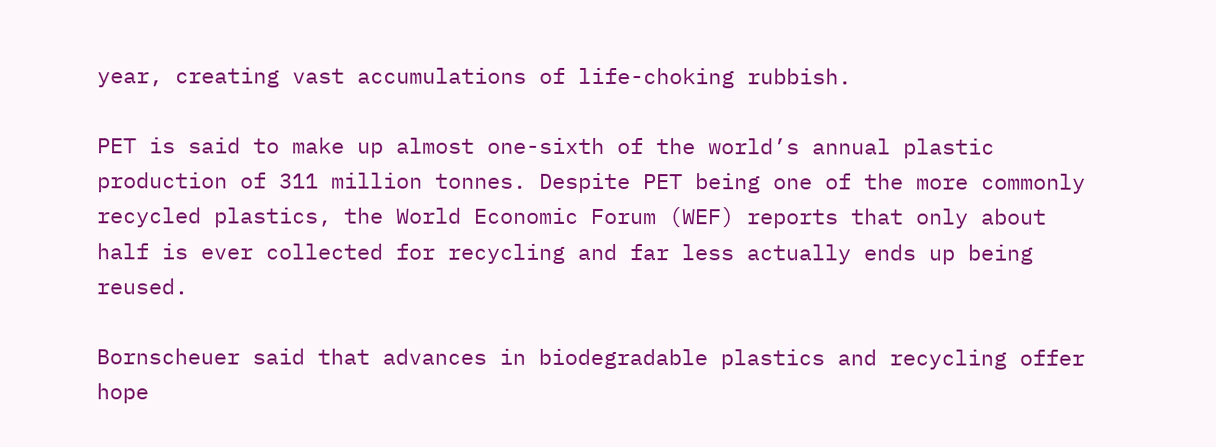year, creating vast accumulations of life-choking rubbish.

PET is said to make up almost one-sixth of the world’s annual plastic production of 311 million tonnes. Despite PET being one of the more commonly recycled plastics, the World Economic Forum (WEF) reports that only about half is ever collected for recycling and far less actually ends up being reused.

Bornscheuer said that advances in biodegradable plastics and recycling offer hope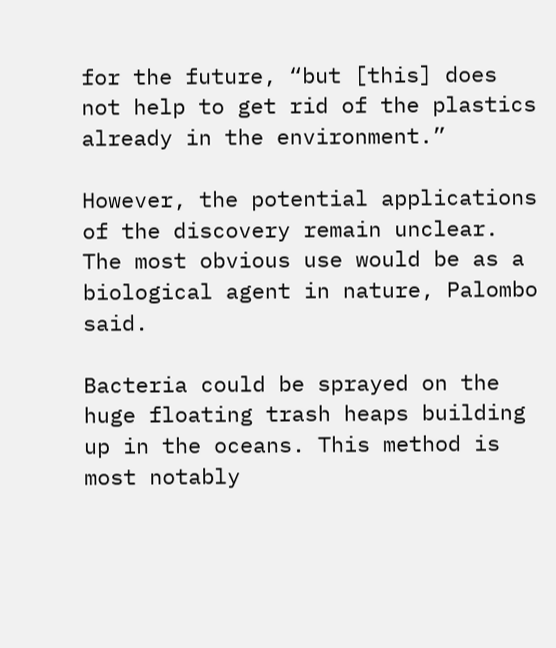for the future, “but [this] does not help to get rid of the plastics already in the environment.”

However, the potential applications of the discovery remain unclear. The most obvious use would be as a biological agent in nature, Palombo said.

Bacteria could be sprayed on the huge floating trash heaps building up in the oceans. This method is most notably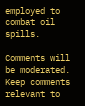employed to combat oil spills.

Comments will be moderated. Keep comments relevant to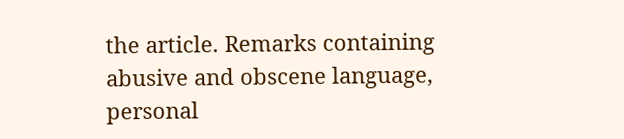the article. Remarks containing abusive and obscene language, personal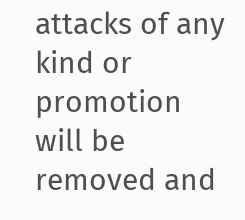attacks of any kind or promotion will be removed and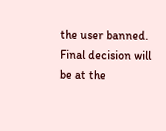the user banned. Final decision will be at the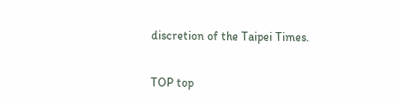discretion of the Taipei Times.

TOP top